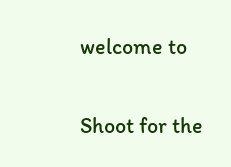welcome to

Shoot for the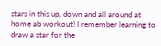stars in this up, down and all around at home ab workout! I remember learning to draw a star for the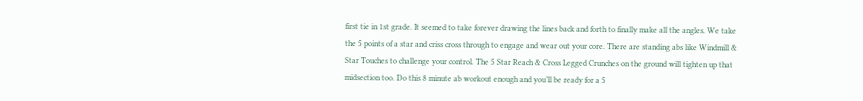first tie in 1st grade. It seemed to take forever drawing the lines back and forth to finally make all the angles. We take the 5 points of a star and criss cross through to engage and wear out your core. There are standing abs like Windmill & Star Touches to challenge your control. The 5 Star Reach & Cross Legged Crunches on the ground will tighten up that midsection too. Do this 8 minute ab workout enough and you’ll be ready for a 5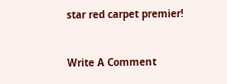star red carpet premier!


Write A Comment